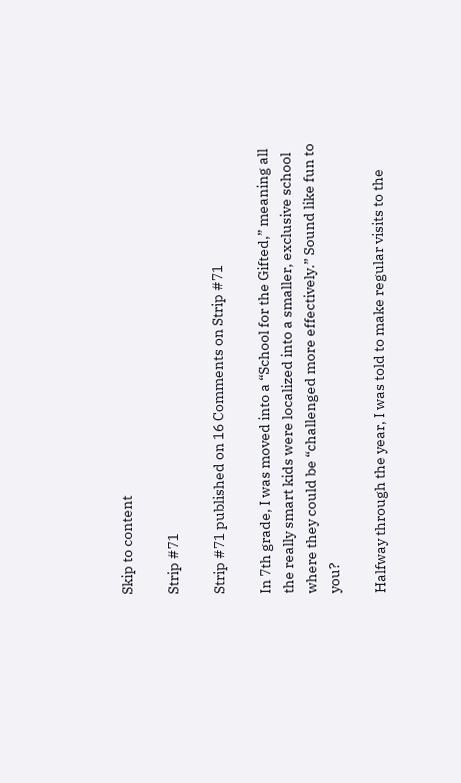Skip to content

Strip #71

Strip #71 published on 16 Comments on Strip #71

In 7th grade, I was moved into a “School for the Gifted,” meaning all the really smart kids were localized into a smaller, exclusive school where they could be “challenged more effectively.” Sound like fun to you?

Halfway through the year, I was told to make regular visits to the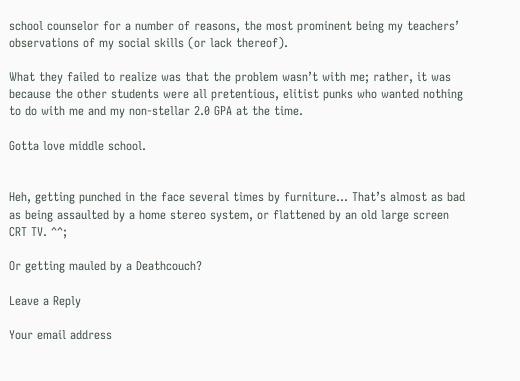school counselor for a number of reasons, the most prominent being my teachers’ observations of my social skills (or lack thereof).

What they failed to realize was that the problem wasn’t with me; rather, it was because the other students were all pretentious, elitist punks who wanted nothing to do with me and my non-stellar 2.0 GPA at the time.

Gotta love middle school.


Heh, getting punched in the face several times by furniture… That’s almost as bad as being assaulted by a home stereo system, or flattened by an old large screen CRT TV. ^^;

Or getting mauled by a Deathcouch?

Leave a Reply

Your email address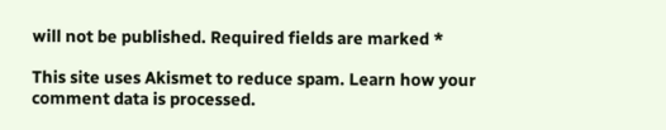will not be published. Required fields are marked *

This site uses Akismet to reduce spam. Learn how your comment data is processed.